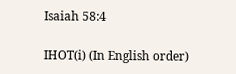Isaiah 58:4

IHOT(i) (In English order)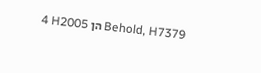4 H2005 הן Behold, H7379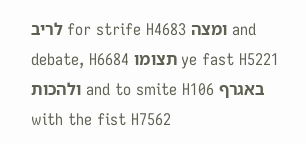לריב for strife H4683 ומצה and debate, H6684 תצומו ye fast H5221 ולהכות and to smite H106 באגרף with the fist H7562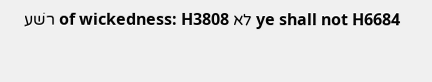רשׁע of wickedness: H3808 לא ye shall not H6684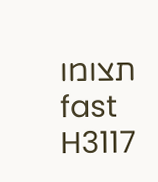תצומו fast H3117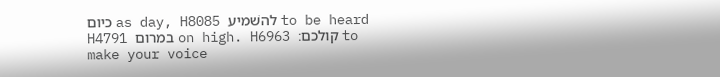כיום as day, H8085 להשׁמיע to be heard H4791 במרום on high. H6963 קולכם׃ to make your voice